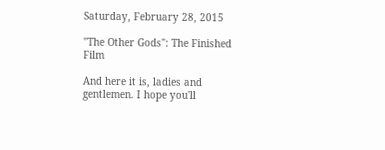Saturday, February 28, 2015

"The Other Gods": The Finished Film

And here it is, ladies and gentlemen. I hope you'll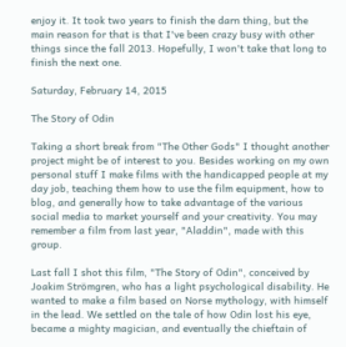enjoy it. It took two years to finish the darn thing, but the main reason for that is that I've been crazy busy with other things since the fall 2013. Hopefully, I won't take that long to finish the next one.

Saturday, February 14, 2015

The Story of Odin

Taking a short break from "The Other Gods" I thought another project might be of interest to you. Besides working on my own personal stuff I make films with the handicapped people at my day job, teaching them how to use the film equipment, how to blog, and generally how to take advantage of the various social media to market yourself and your creativity. You may remember a film from last year, "Aladdin", made with this group.

Last fall I shot this film, "The Story of Odin", conceived by Joakim Strömgren, who has a light psychological disability. He wanted to make a film based on Norse mythology, with himself in the lead. We settled on the tale of how Odin lost his eye, became a mighty magician, and eventually the chieftain of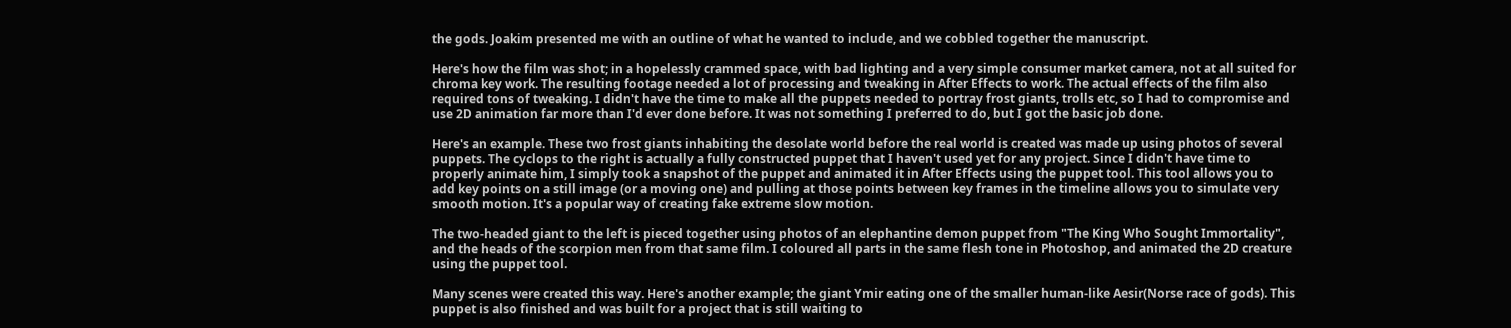the gods. Joakim presented me with an outline of what he wanted to include, and we cobbled together the manuscript.

Here's how the film was shot; in a hopelessly crammed space, with bad lighting and a very simple consumer market camera, not at all suited for chroma key work. The resulting footage needed a lot of processing and tweaking in After Effects to work. The actual effects of the film also required tons of tweaking. I didn't have the time to make all the puppets needed to portray frost giants, trolls etc, so I had to compromise and use 2D animation far more than I'd ever done before. It was not something I preferred to do, but I got the basic job done.

Here's an example. These two frost giants inhabiting the desolate world before the real world is created was made up using photos of several puppets. The cyclops to the right is actually a fully constructed puppet that I haven't used yet for any project. Since I didn't have time to properly animate him, I simply took a snapshot of the puppet and animated it in After Effects using the puppet tool. This tool allows you to add key points on a still image (or a moving one) and pulling at those points between key frames in the timeline allows you to simulate very smooth motion. It's a popular way of creating fake extreme slow motion.

The two-headed giant to the left is pieced together using photos of an elephantine demon puppet from "The King Who Sought Immortality", and the heads of the scorpion men from that same film. I coloured all parts in the same flesh tone in Photoshop, and animated the 2D creature using the puppet tool.

Many scenes were created this way. Here's another example; the giant Ymir eating one of the smaller human-like Aesir(Norse race of gods). This puppet is also finished and was built for a project that is still waiting to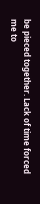be pieced together. Lack of time forced me to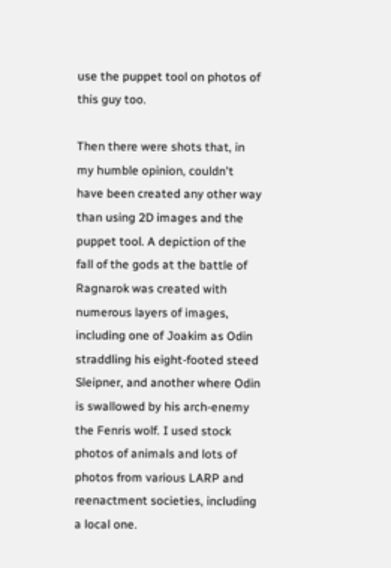use the puppet tool on photos of this guy too.

Then there were shots that, in my humble opinion, couldn't have been created any other way than using 2D images and the puppet tool. A depiction of the fall of the gods at the battle of Ragnarok was created with numerous layers of images, including one of Joakim as Odin straddling his eight-footed steed Sleipner, and another where Odin is swallowed by his arch-enemy the Fenris wolf. I used stock photos of animals and lots of photos from various LARP and reenactment societies, including a local one.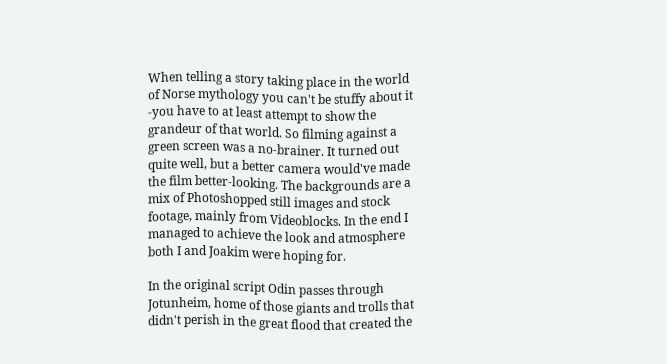When telling a story taking place in the world of Norse mythology you can't be stuffy about it -you have to at least attempt to show the grandeur of that world. So filming against a green screen was a no-brainer. It turned out quite well, but a better camera would've made the film better-looking. The backgrounds are a mix of Photoshopped still images and stock footage, mainly from Videoblocks. In the end I managed to achieve the look and atmosphere both I and Joakim were hoping for.

In the original script Odin passes through Jotunheim, home of those giants and trolls that didn't perish in the great flood that created the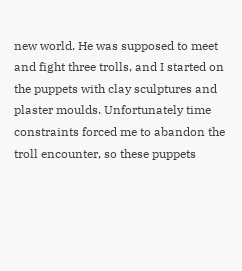new world. He was supposed to meet and fight three trolls, and I started on the puppets with clay sculptures and plaster moulds. Unfortunately time constraints forced me to abandon the troll encounter, so these puppets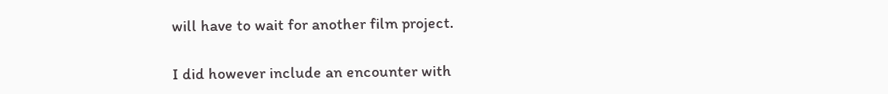will have to wait for another film project.

I did however include an encounter with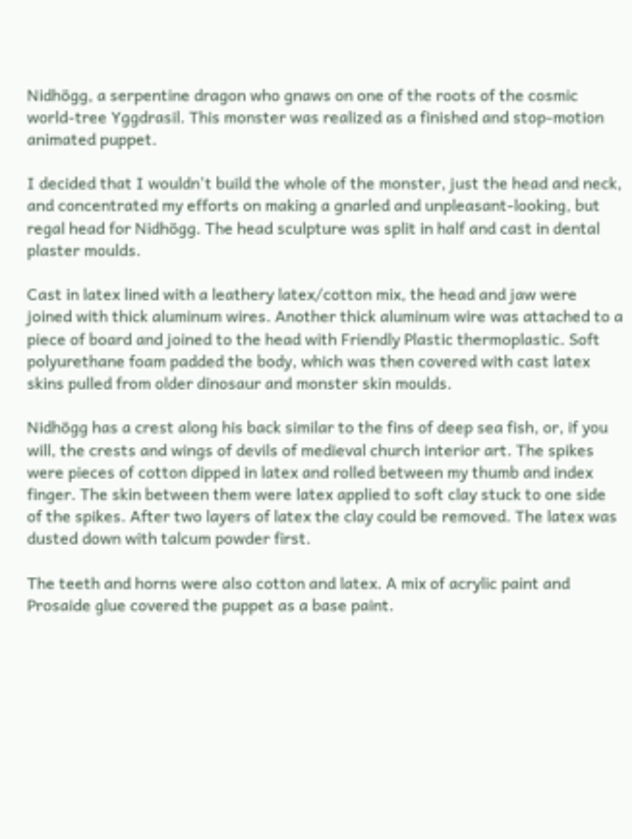Nidhögg, a serpentine dragon who gnaws on one of the roots of the cosmic world-tree Yggdrasil. This monster was realized as a finished and stop-motion animated puppet.

I decided that I wouldn't build the whole of the monster, just the head and neck, and concentrated my efforts on making a gnarled and unpleasant-looking, but regal head for Nidhögg. The head sculpture was split in half and cast in dental plaster moulds.

Cast in latex lined with a leathery latex/cotton mix, the head and jaw were joined with thick aluminum wires. Another thick aluminum wire was attached to a piece of board and joined to the head with Friendly Plastic thermoplastic. Soft polyurethane foam padded the body, which was then covered with cast latex skins pulled from older dinosaur and monster skin moulds.

Nidhögg has a crest along his back similar to the fins of deep sea fish, or, if you will, the crests and wings of devils of medieval church interior art. The spikes were pieces of cotton dipped in latex and rolled between my thumb and index finger. The skin between them were latex applied to soft clay stuck to one side of the spikes. After two layers of latex the clay could be removed. The latex was dusted down with talcum powder first.

The teeth and horns were also cotton and latex. A mix of acrylic paint and Prosaide glue covered the puppet as a base paint.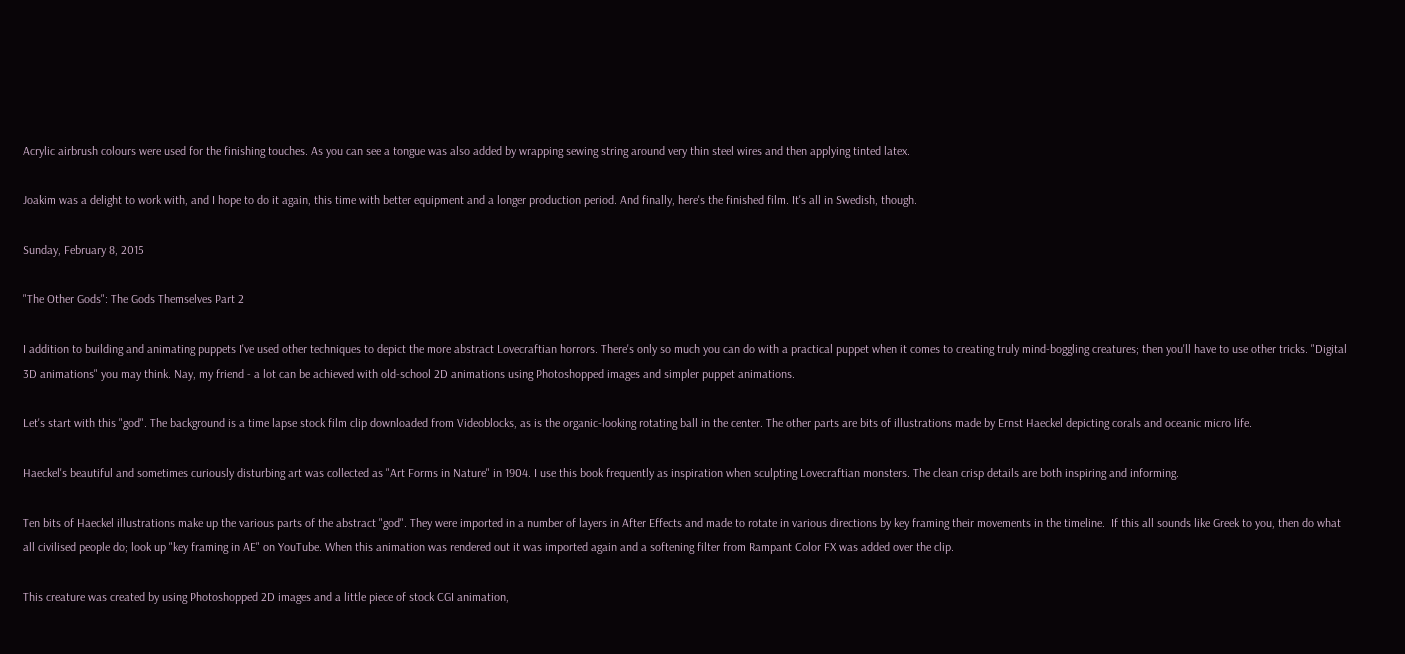Acrylic airbrush colours were used for the finishing touches. As you can see a tongue was also added by wrapping sewing string around very thin steel wires and then applying tinted latex.

Joakim was a delight to work with, and I hope to do it again, this time with better equipment and a longer production period. And finally, here's the finished film. It's all in Swedish, though.

Sunday, February 8, 2015

"The Other Gods": The Gods Themselves Part 2

I addition to building and animating puppets I've used other techniques to depict the more abstract Lovecraftian horrors. There's only so much you can do with a practical puppet when it comes to creating truly mind-boggling creatures; then you'll have to use other tricks. "Digital 3D animations" you may think. Nay, my friend - a lot can be achieved with old-school 2D animations using Photoshopped images and simpler puppet animations.

Let's start with this "god". The background is a time lapse stock film clip downloaded from Videoblocks, as is the organic-looking rotating ball in the center. The other parts are bits of illustrations made by Ernst Haeckel depicting corals and oceanic micro life.

Haeckel's beautiful and sometimes curiously disturbing art was collected as "Art Forms in Nature" in 1904. I use this book frequently as inspiration when sculpting Lovecraftian monsters. The clean crisp details are both inspiring and informing.

Ten bits of Haeckel illustrations make up the various parts of the abstract "god". They were imported in a number of layers in After Effects and made to rotate in various directions by key framing their movements in the timeline.  If this all sounds like Greek to you, then do what all civilised people do; look up "key framing in AE" on YouTube. When this animation was rendered out it was imported again and a softening filter from Rampant Color FX was added over the clip.

This creature was created by using Photoshopped 2D images and a little piece of stock CGI animation,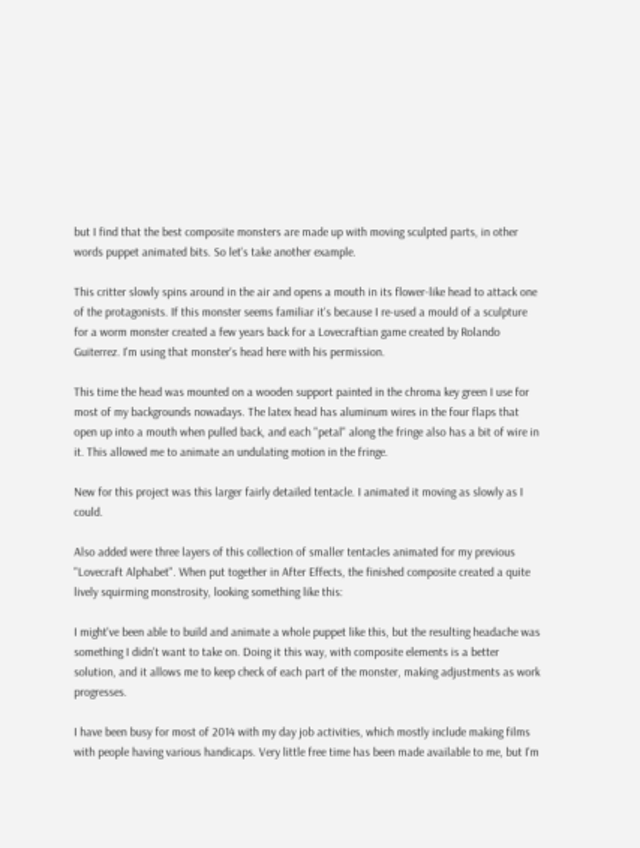but I find that the best composite monsters are made up with moving sculpted parts, in other words puppet animated bits. So let's take another example.

This critter slowly spins around in the air and opens a mouth in its flower-like head to attack one of the protagonists. If this monster seems familiar it's because I re-used a mould of a sculpture for a worm monster created a few years back for a Lovecraftian game created by Rolando Guiterrez. I'm using that monster's head here with his permission.

This time the head was mounted on a wooden support painted in the chroma key green I use for most of my backgrounds nowadays. The latex head has aluminum wires in the four flaps that open up into a mouth when pulled back, and each "petal" along the fringe also has a bit of wire in it. This allowed me to animate an undulating motion in the fringe.

New for this project was this larger fairly detailed tentacle. I animated it moving as slowly as I could.

Also added were three layers of this collection of smaller tentacles animated for my previous "Lovecraft Alphabet". When put together in After Effects, the finished composite created a quite lively squirming monstrosity, looking something like this:

I might've been able to build and animate a whole puppet like this, but the resulting headache was something I didn't want to take on. Doing it this way, with composite elements is a better solution, and it allows me to keep check of each part of the monster, making adjustments as work progresses.

I have been busy for most of 2014 with my day job activities, which mostly include making films with people having various handicaps. Very little free time has been made available to me, but I'm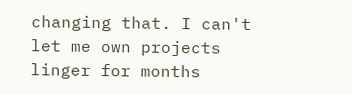changing that. I can't let me own projects linger for months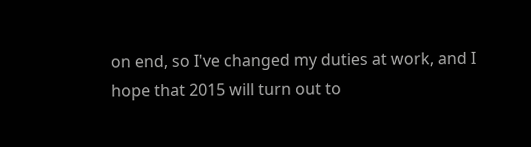on end, so I've changed my duties at work, and I hope that 2015 will turn out to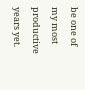be one of my most productive years yet.